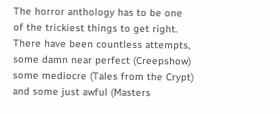The horror anthology has to be one of the trickiest things to get right. There have been countless attempts, some damn near perfect (Creepshow) some mediocre (Tales from the Crypt) and some just awful (Masters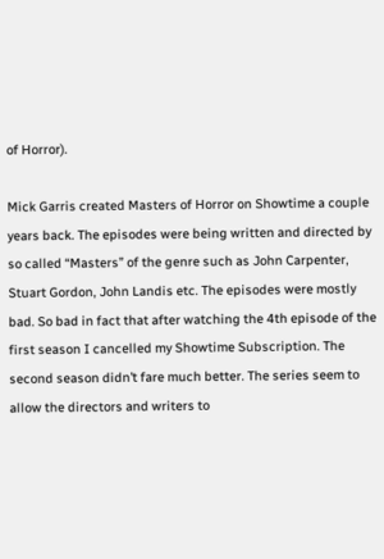of Horror).

Mick Garris created Masters of Horror on Showtime a couple years back. The episodes were being written and directed by so called “Masters” of the genre such as John Carpenter, Stuart Gordon, John Landis etc. The episodes were mostly bad. So bad in fact that after watching the 4th episode of the first season I cancelled my Showtime Subscription. The second season didn’t fare much better. The series seem to allow the directors and writers to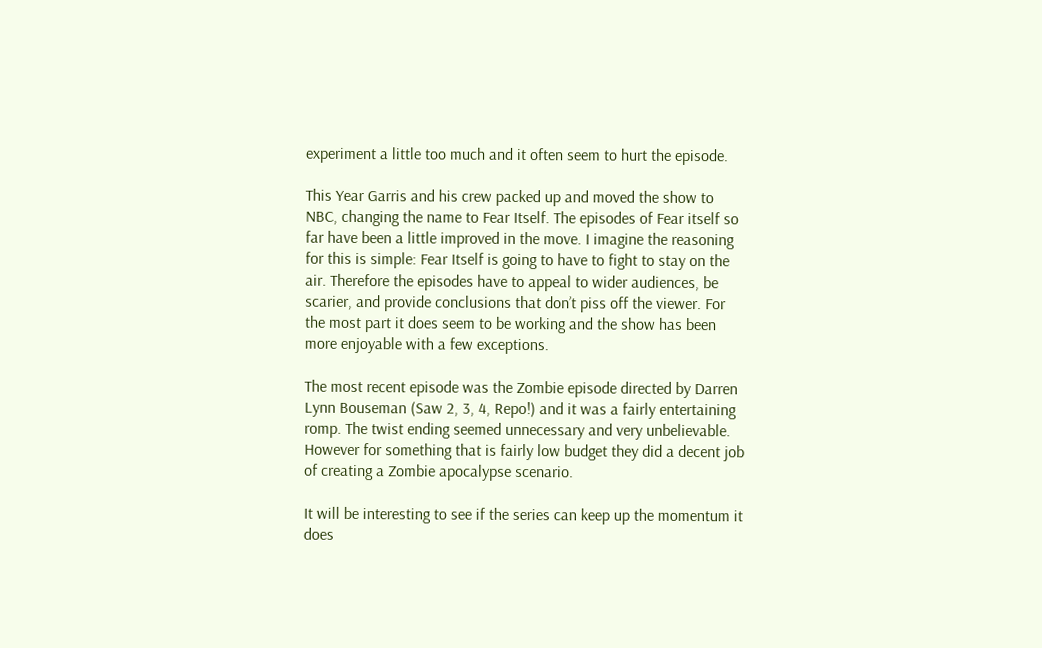experiment a little too much and it often seem to hurt the episode.

This Year Garris and his crew packed up and moved the show to NBC, changing the name to Fear Itself. The episodes of Fear itself so far have been a little improved in the move. I imagine the reasoning for this is simple: Fear Itself is going to have to fight to stay on the air. Therefore the episodes have to appeal to wider audiences, be scarier, and provide conclusions that don’t piss off the viewer. For the most part it does seem to be working and the show has been more enjoyable with a few exceptions.

The most recent episode was the Zombie episode directed by Darren Lynn Bouseman (Saw 2, 3, 4, Repo!) and it was a fairly entertaining romp. The twist ending seemed unnecessary and very unbelievable. However for something that is fairly low budget they did a decent job of creating a Zombie apocalypse scenario.

It will be interesting to see if the series can keep up the momentum it does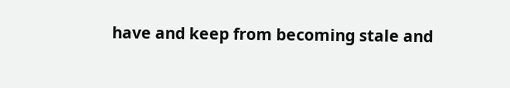have and keep from becoming stale and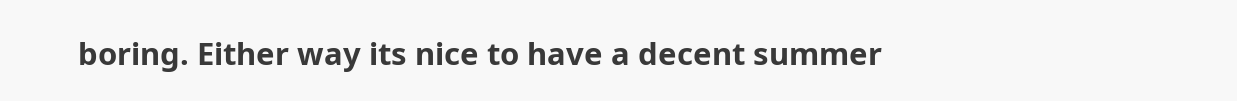boring. Either way its nice to have a decent summer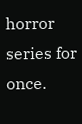horror series for once.